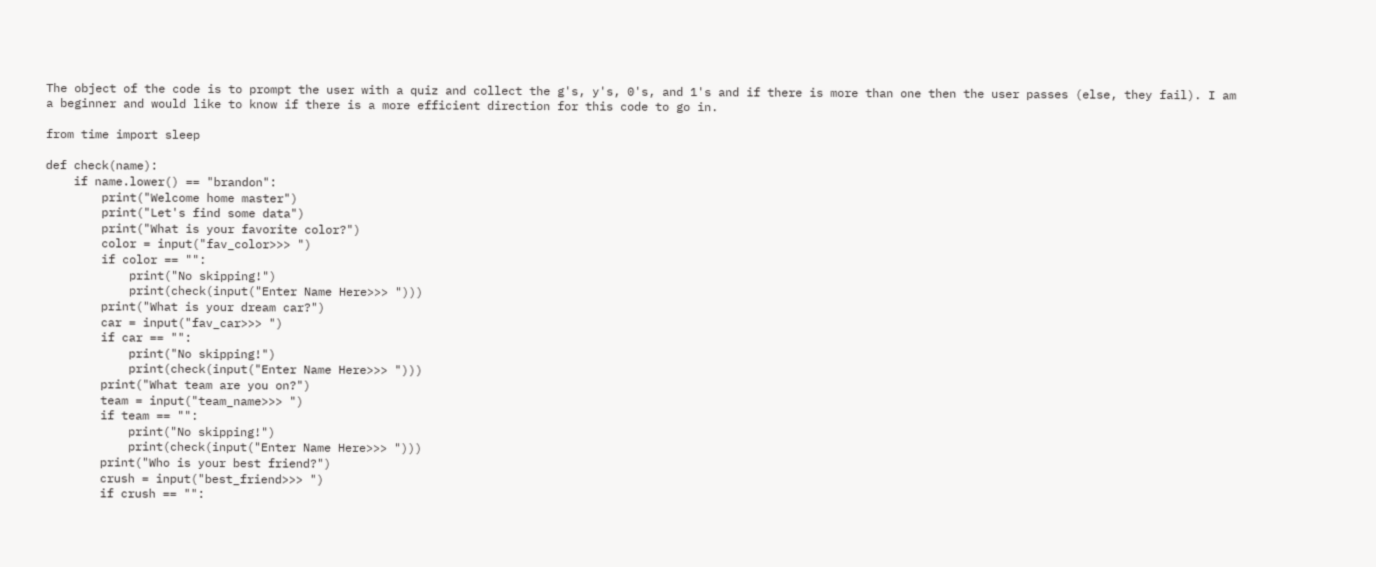The object of the code is to prompt the user with a quiz and collect the g's, y's, 0's, and 1's and if there is more than one then the user passes (else, they fail). I am a beginner and would like to know if there is a more efficient direction for this code to go in.

from time import sleep

def check(name):
    if name.lower() == "brandon":
        print("Welcome home master")
        print("Let's find some data")
        print("What is your favorite color?")
        color = input("fav_color>>> ")
        if color == "":
            print("No skipping!")
            print(check(input("Enter Name Here>>> ")))
        print("What is your dream car?")
        car = input("fav_car>>> ")
        if car == "":
            print("No skipping!")
            print(check(input("Enter Name Here>>> ")))
        print("What team are you on?")
        team = input("team_name>>> ")
        if team == "":
            print("No skipping!")
            print(check(input("Enter Name Here>>> ")))
        print("Who is your best friend?")
        crush = input("best_friend>>> ")
        if crush == "":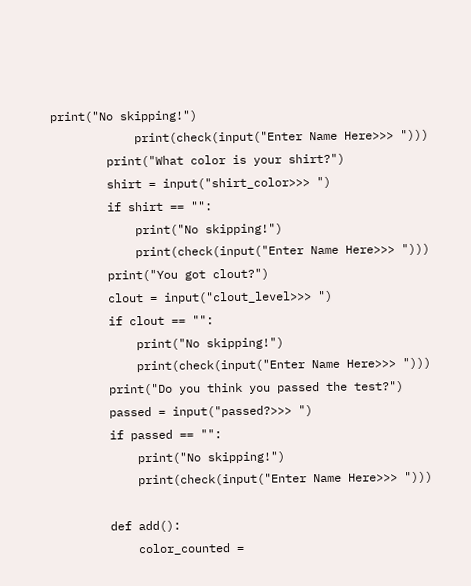print("No skipping!")
            print(check(input("Enter Name Here>>> ")))
        print("What color is your shirt?")
        shirt = input("shirt_color>>> ")
        if shirt == "":
            print("No skipping!")
            print(check(input("Enter Name Here>>> ")))
        print("You got clout?")
        clout = input("clout_level>>> ")
        if clout == "":
            print("No skipping!")
            print(check(input("Enter Name Here>>> ")))
        print("Do you think you passed the test?")
        passed = input("passed?>>> ")
        if passed == "":
            print("No skipping!")
            print(check(input("Enter Name Here>>> ")))

        def add():
            color_counted =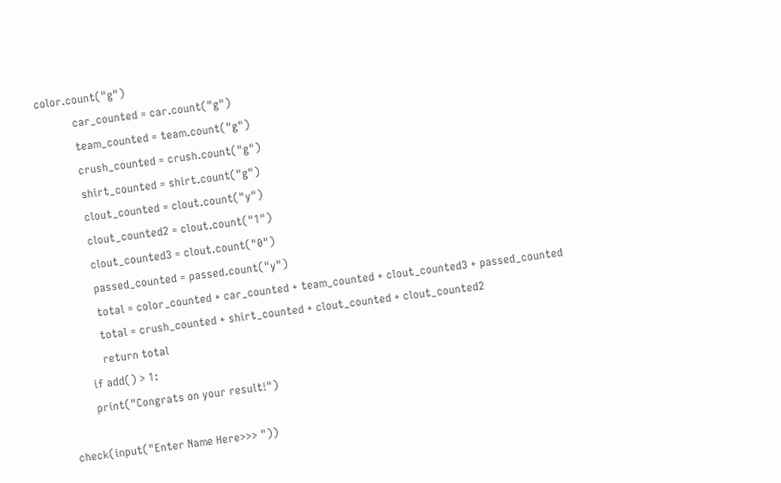color.count("g")
            car_counted = car.count("g")
            team_counted = team.count("g")
            crush_counted = crush.count("g")
            shirt_counted = shirt.count("g")
            clout_counted = clout.count("y")
            clout_counted2 = clout.count("1")
            clout_counted3 = clout.count("0")
            passed_counted = passed.count("y")
            total = color_counted + car_counted + team_counted + clout_counted3 + passed_counted
            total = crush_counted + shirt_counted + clout_counted + clout_counted2
            return total
        if add() > 1:
        print("Congrats on your result!")

check(input("Enter Name Here>>> "))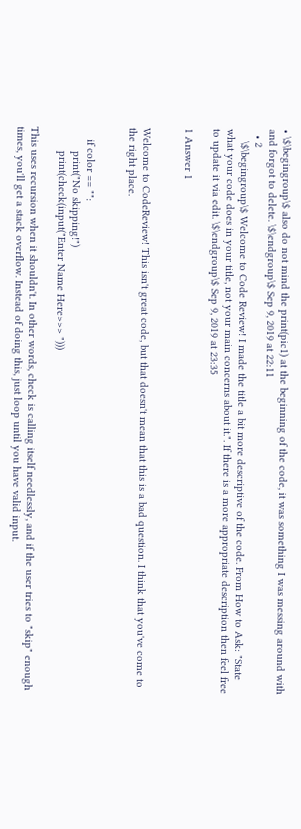• \$\begingroup\$ also do not mind the print(pic1) at the beginning of the code, it was something I was messing around with and forgot to delete. \$\endgroup\$ Sep 9, 2019 at 22:11
  • 2
    \$\begingroup\$ Welcome to Code Review! I made the title a bit more descriptive of the code. From How to Ask: "State what your code does in your title, not your main concerns about it.". If there is a more appropriate description then feel free to update it via edit. \$\endgroup\$ Sep 9, 2019 at 23:35

1 Answer 1


Welcome to CodeReview! This isn't great code, but that doesn't mean that this is a bad question. I think that you've come to the right place.


    if color == "":
        print("No skipping!")
        print(check(input("Enter Name Here>>> ")))

This uses recursion when it shouldn't. In other words, check is calling itself needlessly, and if the user tries to "skip" enough times, you'll get a stack overflow. Instead of doing this, just loop until you have valid input.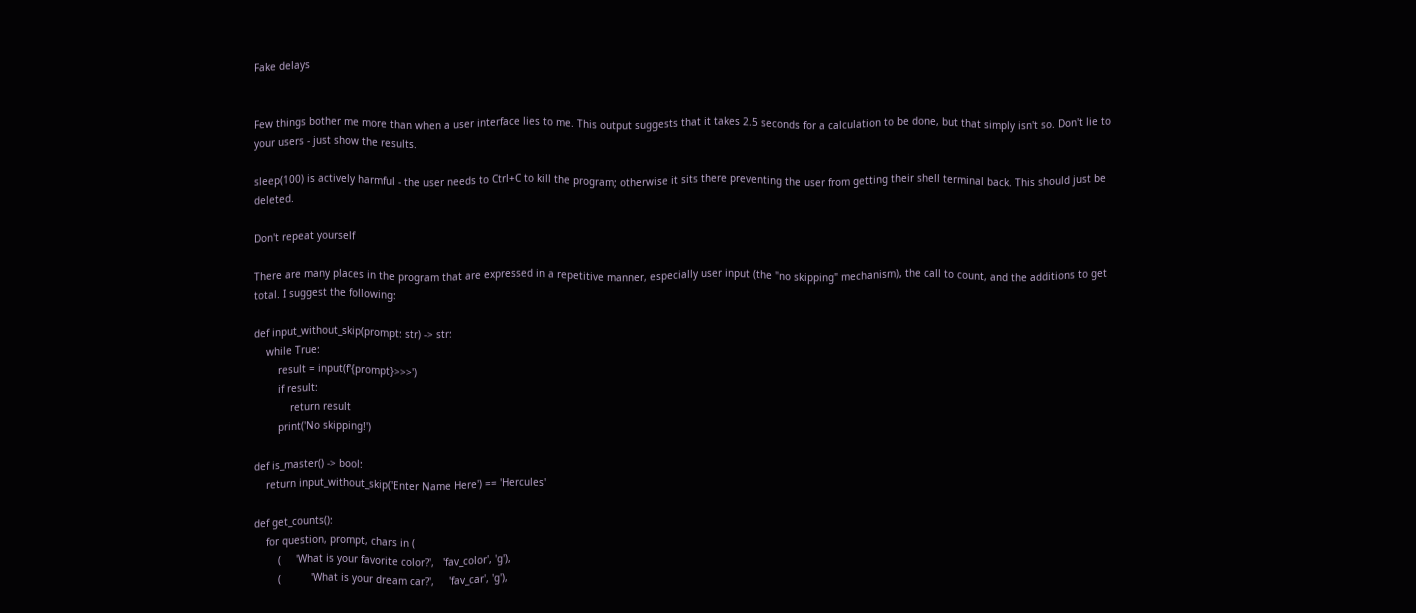Fake delays


Few things bother me more than when a user interface lies to me. This output suggests that it takes 2.5 seconds for a calculation to be done, but that simply isn't so. Don't lie to your users - just show the results.

sleep(100) is actively harmful - the user needs to Ctrl+C to kill the program; otherwise it sits there preventing the user from getting their shell terminal back. This should just be deleted.

Don't repeat yourself

There are many places in the program that are expressed in a repetitive manner, especially user input (the "no skipping" mechanism), the call to count, and the additions to get total. I suggest the following:

def input_without_skip(prompt: str) -> str:
    while True:
        result = input(f'{prompt}>>>')
        if result:
            return result
        print('No skipping!')

def is_master() -> bool:
    return input_without_skip('Enter Name Here') == 'Hercules'

def get_counts():
    for question, prompt, chars in (
        (     'What is your favorite color?',   'fav_color', 'g'),
        (          'What is your dream car?',     'fav_car', 'g'),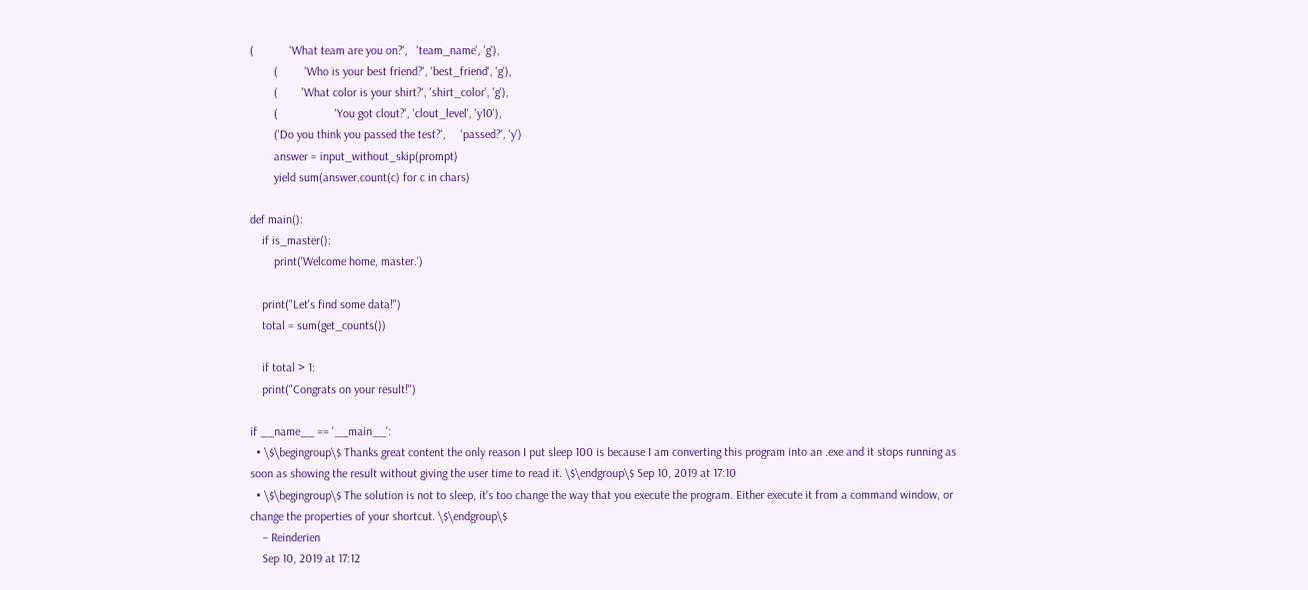(            'What team are you on?',   'team_name', 'g'),
        (         'Who is your best friend?', 'best_friend', 'g'),
        (        'What color is your shirt?', 'shirt_color', 'g'),
        (                   'You got clout?', 'clout_level', 'y10'),
        ('Do you think you passed the test?',     'passed?', 'y')
        answer = input_without_skip(prompt)
        yield sum(answer.count(c) for c in chars)

def main():
    if is_master():
        print('Welcome home, master.')

    print("Let's find some data!")
    total = sum(get_counts())

    if total > 1:
    print("Congrats on your result!")

if __name__ == '__main__':
  • \$\begingroup\$ Thanks great content the only reason I put sleep 100 is because I am converting this program into an .exe and it stops running as soon as showing the result without giving the user time to read it. \$\endgroup\$ Sep 10, 2019 at 17:10
  • \$\begingroup\$ The solution is not to sleep, it's too change the way that you execute the program. Either execute it from a command window, or change the properties of your shortcut. \$\endgroup\$
    – Reinderien
    Sep 10, 2019 at 17:12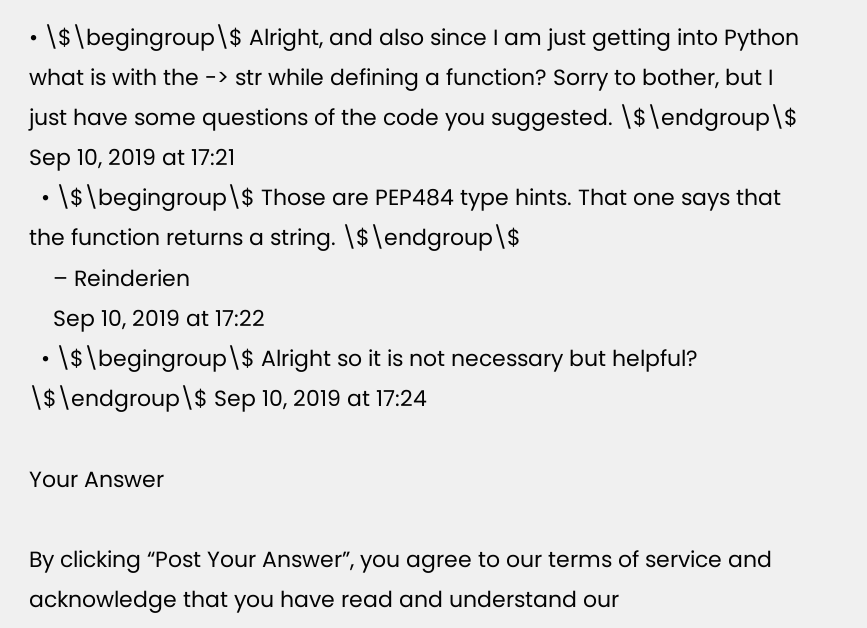• \$\begingroup\$ Alright, and also since I am just getting into Python what is with the -> str while defining a function? Sorry to bother, but I just have some questions of the code you suggested. \$\endgroup\$ Sep 10, 2019 at 17:21
  • \$\begingroup\$ Those are PEP484 type hints. That one says that the function returns a string. \$\endgroup\$
    – Reinderien
    Sep 10, 2019 at 17:22
  • \$\begingroup\$ Alright so it is not necessary but helpful? \$\endgroup\$ Sep 10, 2019 at 17:24

Your Answer

By clicking “Post Your Answer”, you agree to our terms of service and acknowledge that you have read and understand our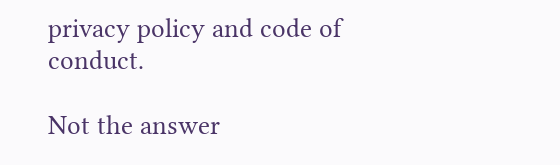privacy policy and code of conduct.

Not the answer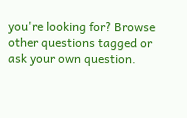you're looking for? Browse other questions tagged or ask your own question.